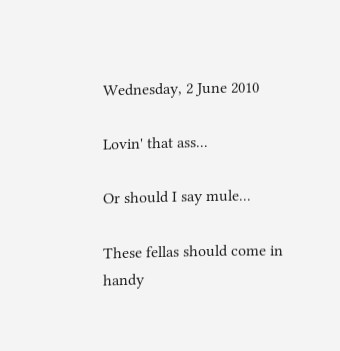Wednesday, 2 June 2010

Lovin' that ass...

Or should I say mule...

These fellas should come in handy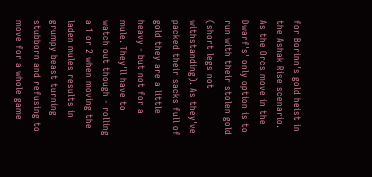for Borinn's gold heist in the Ashak Rise scenario. As the Orcs move in the Dwarf's' only option is to run with their stolen gold (short legs not withstanding). As they've packed their sacks full of gold they are a little heavy - but not for a mule. They'll have to watch out though - rolling a 1 or 2 when moving the laden mules results in grumpy beast turning stubborn and refusing to move for a whole game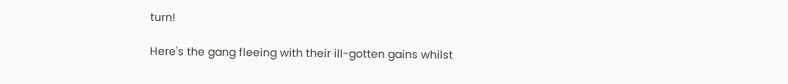turn!

Here's the gang fleeing with their ill-gotten gains whilst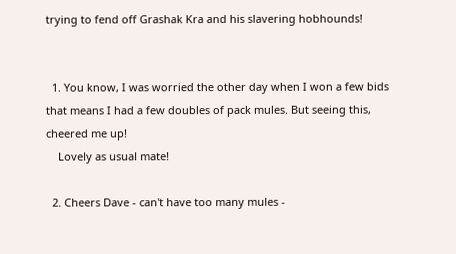trying to fend off Grashak Kra and his slavering hobhounds!


  1. You know, I was worried the other day when I won a few bids that means I had a few doubles of pack mules. But seeing this, cheered me up!
    Lovely as usual mate!

  2. Cheers Dave - can't have too many mules -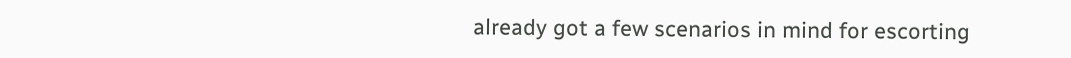already got a few scenarios in mind for escorting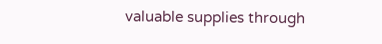valuable supplies through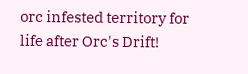orc infested territory for life after Orc's Drift!